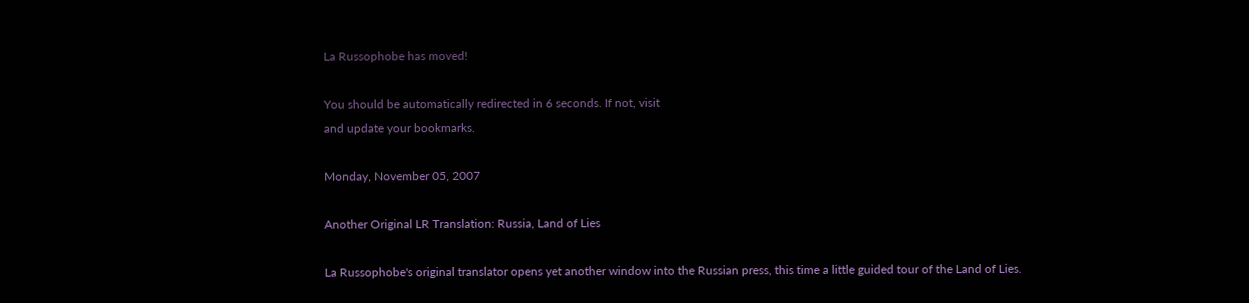La Russophobe has moved!

You should be automatically redirected in 6 seconds. If not, visit
and update your bookmarks.

Monday, November 05, 2007

Another Original LR Translation: Russia, Land of Lies

La Russophobe's original translator opens yet another window into the Russian press, this time a little guided tour of the Land of Lies.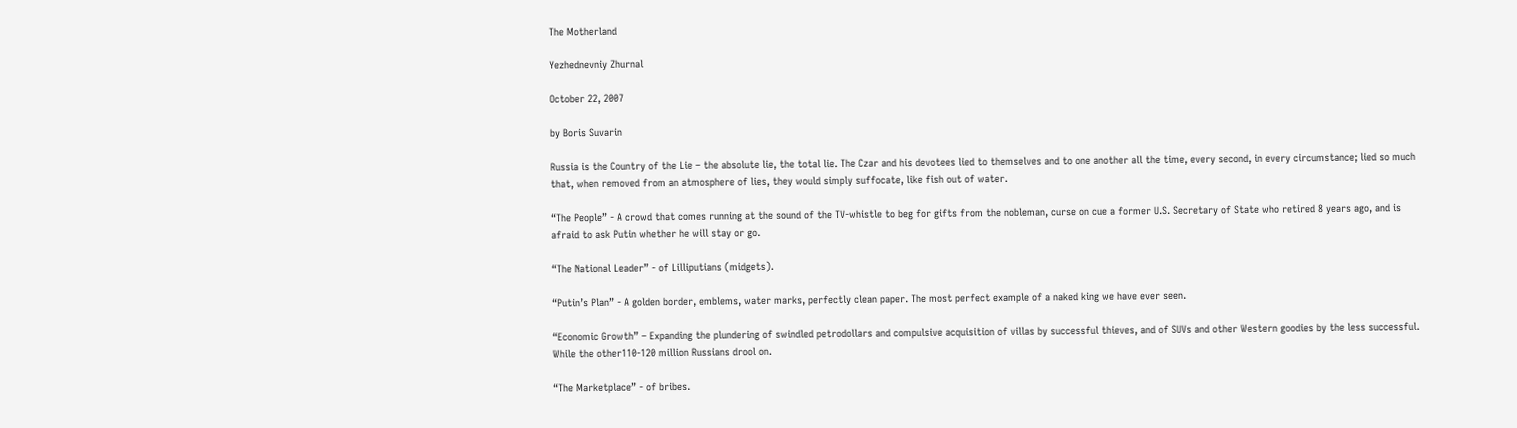The Motherland

Yezhednevniy Zhurnal

October 22, 2007

by Boris Suvarin

Russia is the Country of the Lie – the absolute lie, the total lie. The Czar and his devotees lied to themselves and to one another all the time, every second, in every circumstance; lied so much that, when removed from an atmosphere of lies, they would simply suffocate, like fish out of water.

“The People” - A crowd that comes running at the sound of the TV-whistle to beg for gifts from the nobleman, curse on cue a former U.S. Secretary of State who retired 8 years ago, and is afraid to ask Putin whether he will stay or go.

“The National Leader” - of Lilliputians (midgets).

“Putin’s Plan” - A golden border, emblems, water marks, perfectly clean paper. The most perfect example of a naked king we have ever seen.

“Economic Growth” – Expanding the plundering of swindled petrodollars and compulsive acquisition of villas by successful thieves, and of SUVs and other Western goodies by the less successful. While the other110-120 million Russians drool on.

“The Marketplace” - of bribes.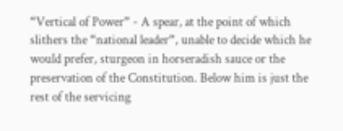“Vertical of Power” - A spear, at the point of which slithers the “national leader”, unable to decide which he would prefer, sturgeon in horseradish sauce or the preservation of the Constitution. Below him is just the rest of the servicing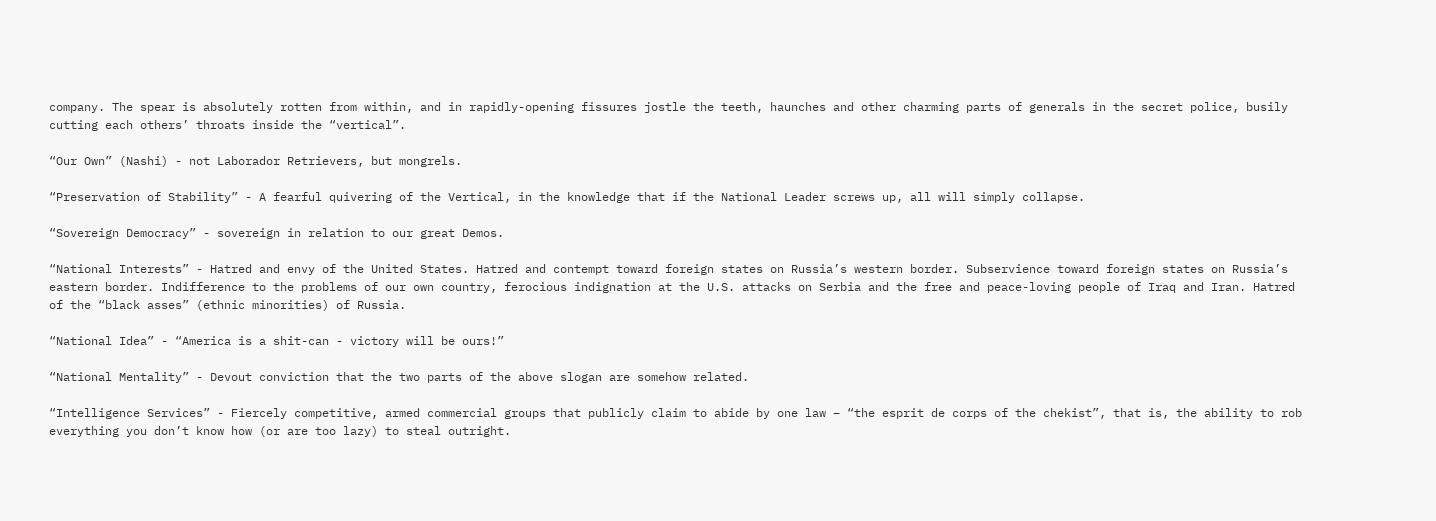company. The spear is absolutely rotten from within, and in rapidly-opening fissures jostle the teeth, haunches and other charming parts of generals in the secret police, busily cutting each others’ throats inside the “vertical”.

“Our Own” (Nashi) - not Laborador Retrievers, but mongrels.

“Preservation of Stability” - A fearful quivering of the Vertical, in the knowledge that if the National Leader screws up, all will simply collapse.

“Sovereign Democracy” - sovereign in relation to our great Demos.

“National Interests” - Hatred and envy of the United States. Hatred and contempt toward foreign states on Russia’s western border. Subservience toward foreign states on Russia’s eastern border. Indifference to the problems of our own country, ferocious indignation at the U.S. attacks on Serbia and the free and peace-loving people of Iraq and Iran. Hatred of the “black asses” (ethnic minorities) of Russia.

“National Idea” - “America is a shit-can - victory will be ours!”

“National Mentality” - Devout conviction that the two parts of the above slogan are somehow related.

“Intelligence Services” - Fiercely competitive, armed commercial groups that publicly claim to abide by one law – “the esprit de corps of the chekist”, that is, the ability to rob everything you don’t know how (or are too lazy) to steal outright.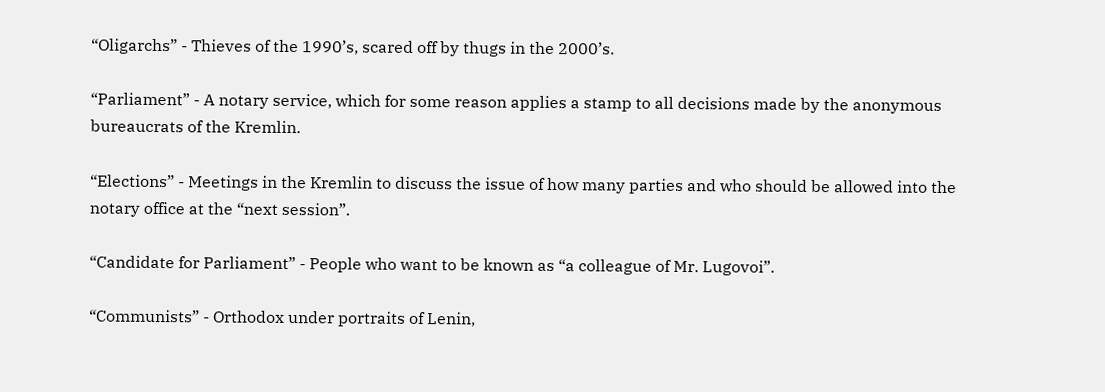“Oligarchs” - Thieves of the 1990’s, scared off by thugs in the 2000’s.

“Parliament” - A notary service, which for some reason applies a stamp to all decisions made by the anonymous bureaucrats of the Kremlin.

“Elections” - Meetings in the Kremlin to discuss the issue of how many parties and who should be allowed into the notary office at the “next session”.

“Candidate for Parliament” - People who want to be known as “a colleague of Mr. Lugovoi”.

“Communists” - Orthodox under portraits of Lenin,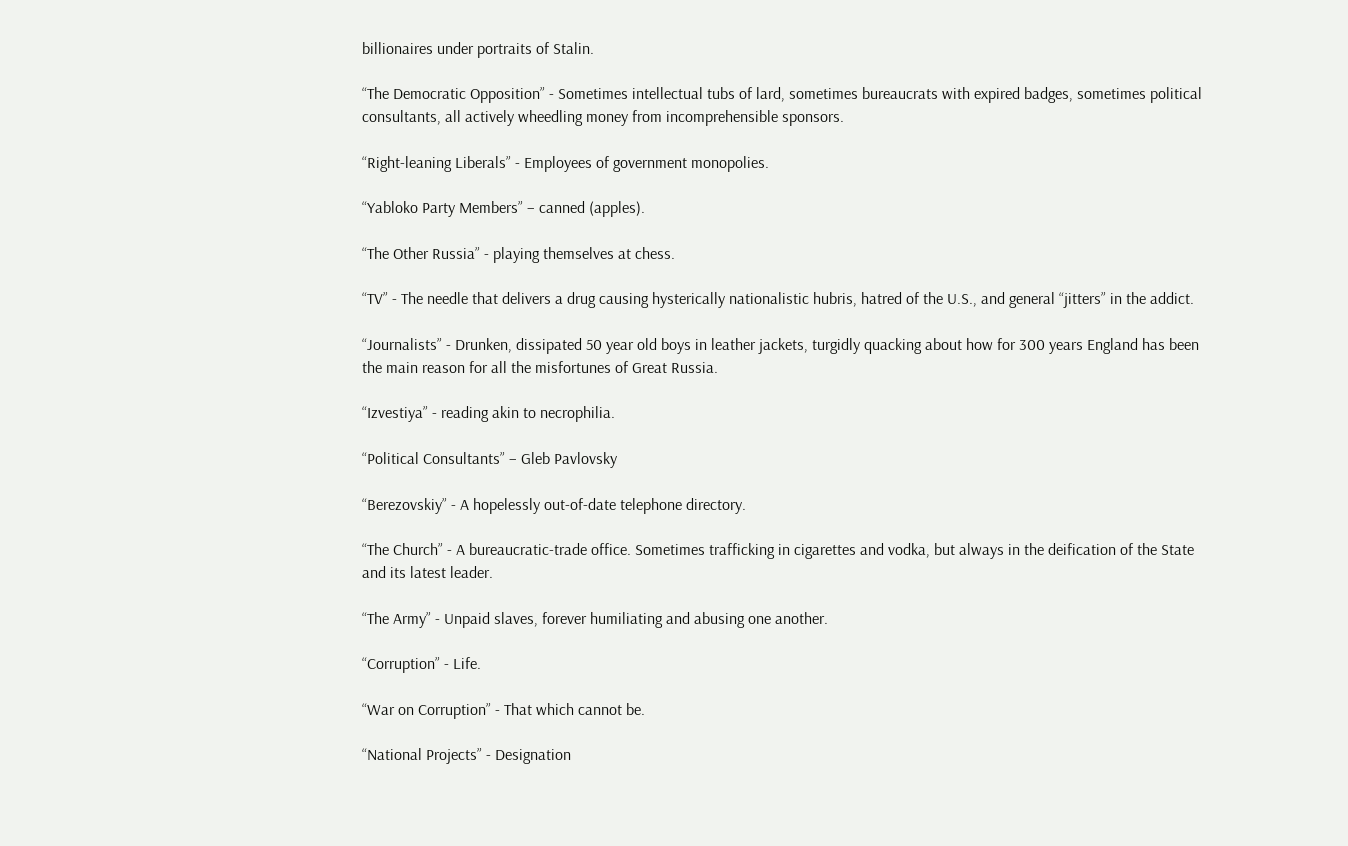billionaires under portraits of Stalin.

“The Democratic Opposition” - Sometimes intellectual tubs of lard, sometimes bureaucrats with expired badges, sometimes political consultants, all actively wheedling money from incomprehensible sponsors.

“Right-leaning Liberals” - Employees of government monopolies.

“Yabloko Party Members” – canned (apples).

“The Other Russia” - playing themselves at chess.

“TV” - The needle that delivers a drug causing hysterically nationalistic hubris, hatred of the U.S., and general “jitters” in the addict.

“Journalists” - Drunken, dissipated 50 year old boys in leather jackets, turgidly quacking about how for 300 years England has been the main reason for all the misfortunes of Great Russia.

“Izvestiya” - reading akin to necrophilia.

“Political Consultants” – Gleb Pavlovsky

“Berezovskiy” - A hopelessly out-of-date telephone directory.

“The Church” - A bureaucratic-trade office. Sometimes trafficking in cigarettes and vodka, but always in the deification of the State and its latest leader.

“The Army” - Unpaid slaves, forever humiliating and abusing one another.

“Corruption” - Life.

“War on Corruption” - That which cannot be.

“National Projects” - Designation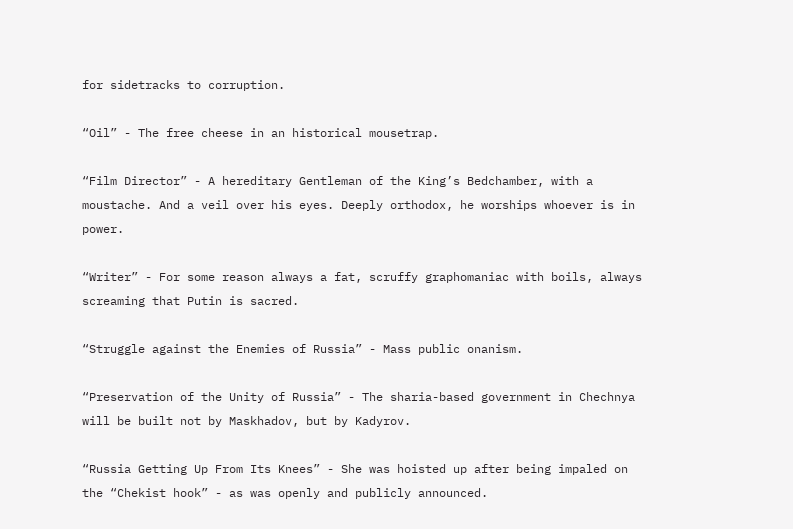for sidetracks to corruption.

“Oil” - The free cheese in an historical mousetrap.

“Film Director” - A hereditary Gentleman of the King’s Bedchamber, with a moustache. And a veil over his eyes. Deeply orthodox, he worships whoever is in power.

“Writer” - For some reason always a fat, scruffy graphomaniac with boils, always screaming that Putin is sacred.

“Struggle against the Enemies of Russia” - Mass public onanism.

“Preservation of the Unity of Russia” - The sharia-based government in Chechnya will be built not by Maskhadov, but by Kadyrov.

“Russia Getting Up From Its Knees” - She was hoisted up after being impaled on the “Chekist hook” - as was openly and publicly announced.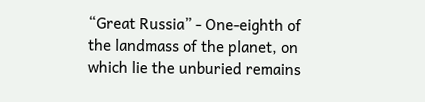“Great Russia” - One-eighth of the landmass of the planet, on which lie the unburied remains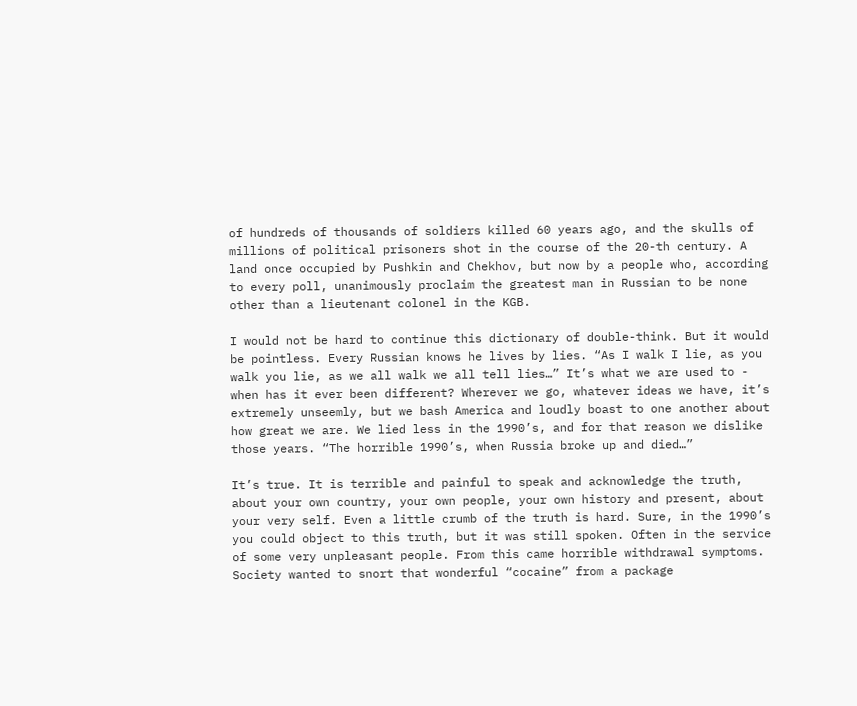of hundreds of thousands of soldiers killed 60 years ago, and the skulls of millions of political prisoners shot in the course of the 20-th century. A land once occupied by Pushkin and Chekhov, but now by a people who, according to every poll, unanimously proclaim the greatest man in Russian to be none other than a lieutenant colonel in the KGB.

I would not be hard to continue this dictionary of double-think. But it would be pointless. Every Russian knows he lives by lies. “As I walk I lie, as you walk you lie, as we all walk we all tell lies…” It’s what we are used to - when has it ever been different? Wherever we go, whatever ideas we have, it’s extremely unseemly, but we bash America and loudly boast to one another about how great we are. We lied less in the 1990’s, and for that reason we dislike those years. “The horrible 1990’s, when Russia broke up and died…”

It’s true. It is terrible and painful to speak and acknowledge the truth, about your own country, your own people, your own history and present, about your very self. Even a little crumb of the truth is hard. Sure, in the 1990’s you could object to this truth, but it was still spoken. Often in the service of some very unpleasant people. From this came horrible withdrawal symptoms. Society wanted to snort that wonderful “cocaine” from a package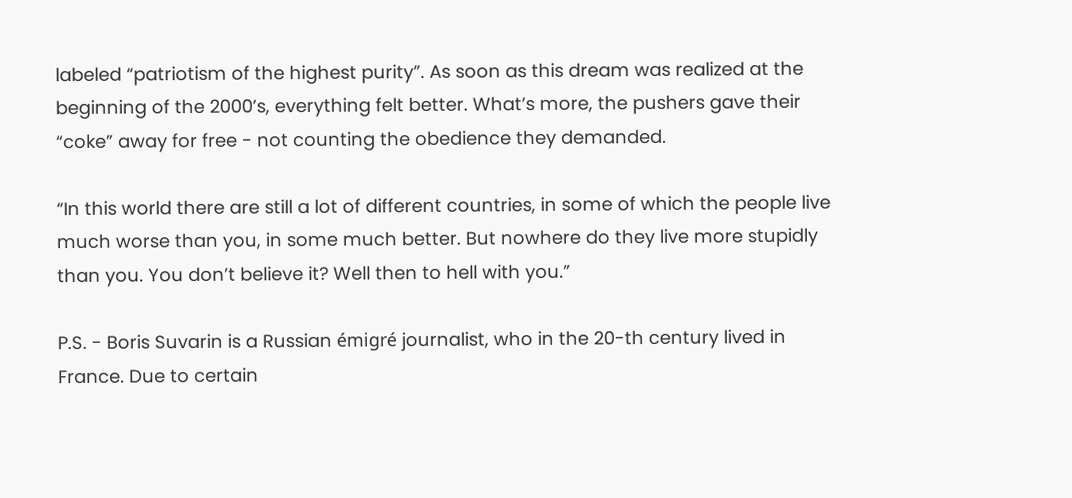labeled “patriotism of the highest purity”. As soon as this dream was realized at the beginning of the 2000’s, everything felt better. What’s more, the pushers gave their “coke” away for free - not counting the obedience they demanded.

“In this world there are still a lot of different countries, in some of which the people live much worse than you, in some much better. But nowhere do they live more stupidly than you. You don’t believe it? Well then to hell with you.”

P.S. - Boris Suvarin is a Russian émigré journalist, who in the 20-th century lived in France. Due to certain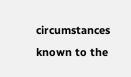circumstances known to the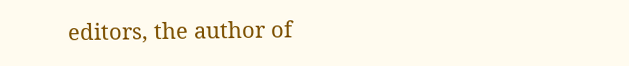editors, the author of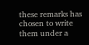these remarks has chosen to write them under a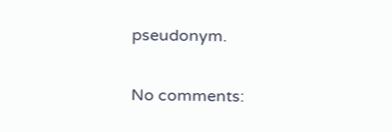pseudonym.

No comments: